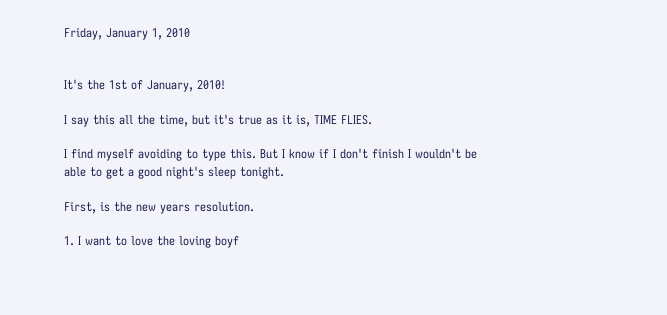Friday, January 1, 2010


It's the 1st of January, 2010!

I say this all the time, but it's true as it is, TIME FLIES.

I find myself avoiding to type this. But I know if I don't finish I wouldn't be able to get a good night's sleep tonight.

First, is the new years resolution.

1. I want to love the loving boyf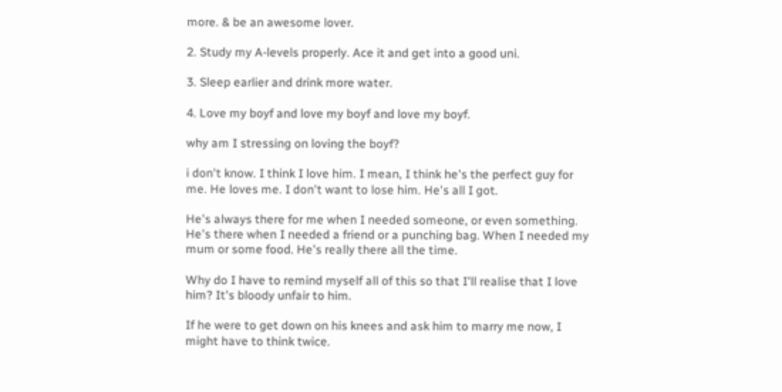more. & be an awesome lover.

2. Study my A-levels properly. Ace it and get into a good uni.

3. Sleep earlier and drink more water.

4. Love my boyf and love my boyf and love my boyf.

why am I stressing on loving the boyf?

i don't know. I think I love him. I mean, I think he's the perfect guy for me. He loves me. I don't want to lose him. He's all I got.

He's always there for me when I needed someone, or even something. He's there when I needed a friend or a punching bag. When I needed my mum or some food. He's really there all the time.

Why do I have to remind myself all of this so that I'll realise that I love him? It's bloody unfair to him.

If he were to get down on his knees and ask him to marry me now, I might have to think twice.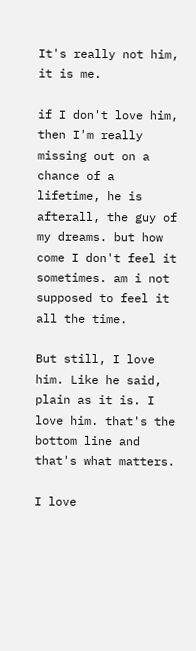It's really not him, it is me.

if I don't love him, then I'm really missing out on a chance of a lifetime, he is afterall, the guy of my dreams. but how come I don't feel it sometimes. am i not supposed to feel it all the time.

But still, I love him. Like he said, plain as it is. I love him. that's the bottom line and that's what matters.

I love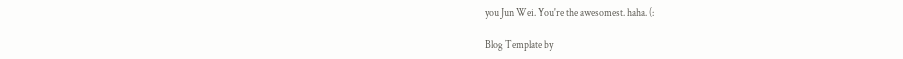you Jun Wei. You're the awesomest. haha. (:

Blog Template by